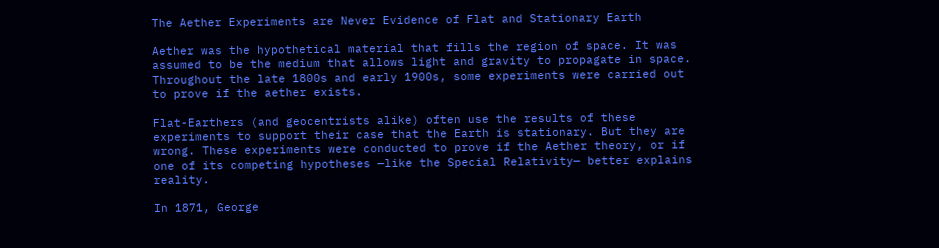The Aether Experiments are Never Evidence of Flat and Stationary Earth

Aether was the hypothetical material that fills the region of space. It was assumed to be the medium that allows light and gravity to propagate in space. Throughout the late 1800s and early 1900s, some experiments were carried out to prove if the aether exists.

Flat-Earthers (and geocentrists alike) often use the results of these experiments to support their case that the Earth is stationary. But they are wrong. These experiments were conducted to prove if the Aether theory, or if one of its competing hypotheses —like the Special Relativity— better explains reality.

In 1871, George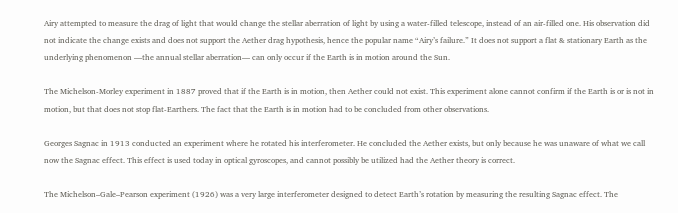Airy attempted to measure the drag of light that would change the stellar aberration of light by using a water-filled telescope, instead of an air-filled one. His observation did not indicate the change exists and does not support the Aether drag hypothesis, hence the popular name “Airy’s failure.” It does not support a flat & stationary Earth as the underlying phenomenon —the annual stellar aberration— can only occur if the Earth is in motion around the Sun.

The Michelson-Morley experiment in 1887 proved that if the Earth is in motion, then Aether could not exist. This experiment alone cannot confirm if the Earth is or is not in motion, but that does not stop flat-Earthers. The fact that the Earth is in motion had to be concluded from other observations.

Georges Sagnac in 1913 conducted an experiment where he rotated his interferometer. He concluded the Aether exists, but only because he was unaware of what we call now the Sagnac effect. This effect is used today in optical gyroscopes, and cannot possibly be utilized had the Aether theory is correct.

The Michelson–Gale–Pearson experiment (1926) was a very large interferometer designed to detect Earth’s rotation by measuring the resulting Sagnac effect. The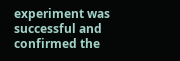experiment was successful and confirmed the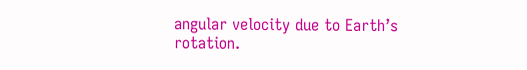angular velocity due to Earth’s rotation.